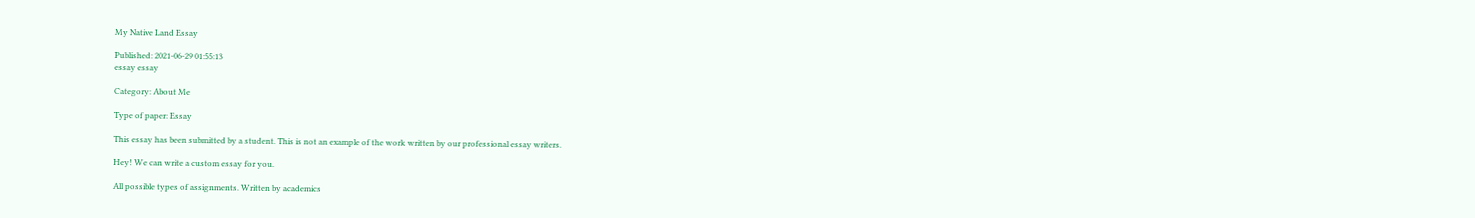My Native Land Essay

Published: 2021-06-29 01:55:13
essay essay

Category: About Me

Type of paper: Essay

This essay has been submitted by a student. This is not an example of the work written by our professional essay writers.

Hey! We can write a custom essay for you.

All possible types of assignments. Written by academics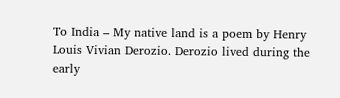To India – My native land is a poem by Henry Louis Vivian Derozio. Derozio lived during the early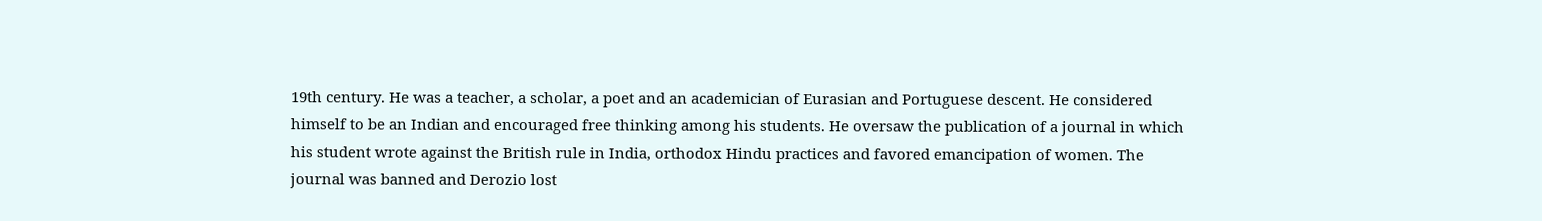19th century. He was a teacher, a scholar, a poet and an academician of Eurasian and Portuguese descent. He considered himself to be an Indian and encouraged free thinking among his students. He oversaw the publication of a journal in which his student wrote against the British rule in India, orthodox Hindu practices and favored emancipation of women. The journal was banned and Derozio lost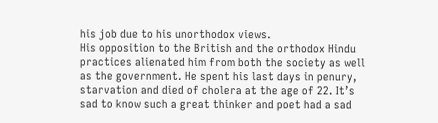his job due to his unorthodox views.
His opposition to the British and the orthodox Hindu practices alienated him from both the society as well as the government. He spent his last days in penury, starvation and died of cholera at the age of 22. It’s sad to know such a great thinker and poet had a sad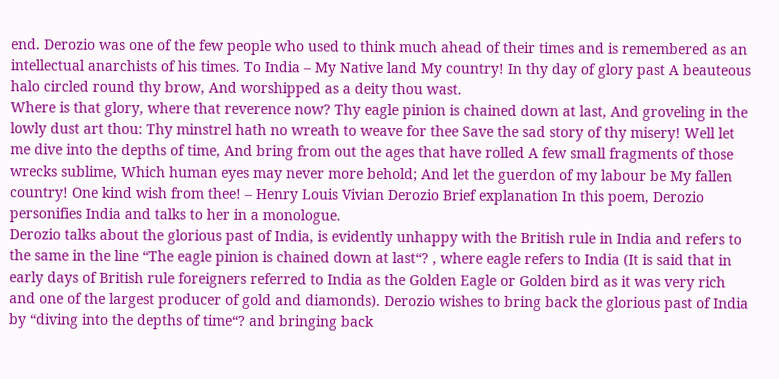end. Derozio was one of the few people who used to think much ahead of their times and is remembered as an intellectual anarchists of his times. To India – My Native land My country! In thy day of glory past A beauteous halo circled round thy brow, And worshipped as a deity thou wast.
Where is that glory, where that reverence now? Thy eagle pinion is chained down at last, And groveling in the lowly dust art thou: Thy minstrel hath no wreath to weave for thee Save the sad story of thy misery! Well let me dive into the depths of time, And bring from out the ages that have rolled A few small fragments of those wrecks sublime, Which human eyes may never more behold; And let the guerdon of my labour be My fallen country! One kind wish from thee! – Henry Louis Vivian Derozio Brief explanation In this poem, Derozio personifies India and talks to her in a monologue.
Derozio talks about the glorious past of India, is evidently unhappy with the British rule in India and refers to the same in the line “The eagle pinion is chained down at last“? , where eagle refers to India (It is said that in early days of British rule foreigners referred to India as the Golden Eagle or Golden bird as it was very rich and one of the largest producer of gold and diamonds). Derozio wishes to bring back the glorious past of India by “diving into the depths of time“? and bringing back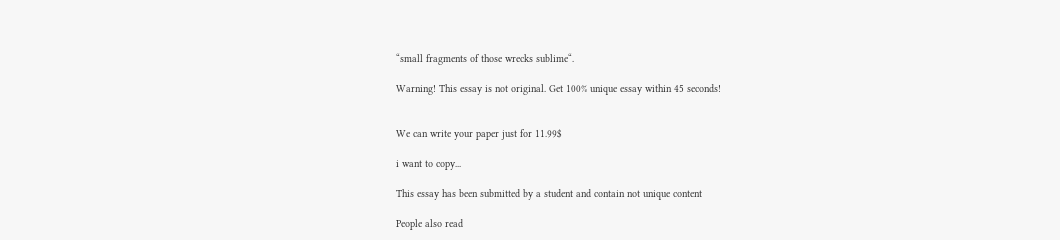“small fragments of those wrecks sublime“.

Warning! This essay is not original. Get 100% unique essay within 45 seconds!


We can write your paper just for 11.99$

i want to copy...

This essay has been submitted by a student and contain not unique content

People also read